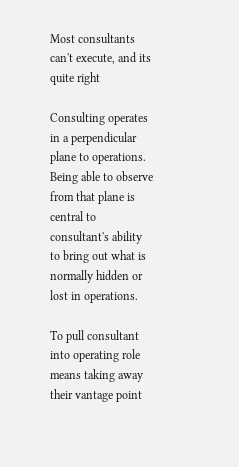Most consultants can't execute, and its quite right

Consulting operates in a perpendicular plane to operations. Being able to observe from that plane is central to consultant's ability to bring out what is normally hidden or lost in operations.

To pull consultant into operating role means taking away their vantage point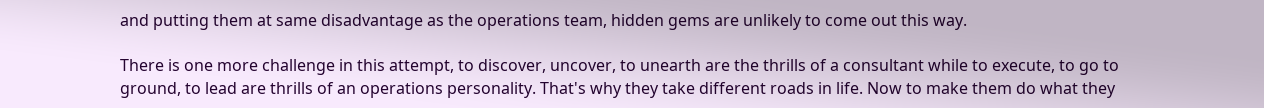and putting them at same disadvantage as the operations team, hidden gems are unlikely to come out this way.

There is one more challenge in this attempt, to discover, uncover, to unearth are the thrills of a consultant while to execute, to go to ground, to lead are thrills of an operations personality. That's why they take different roads in life. Now to make them do what they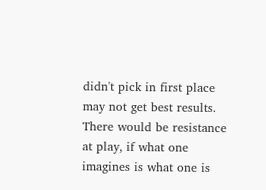didn't pick in first place may not get best results. There would be resistance at play, if what one imagines is what one is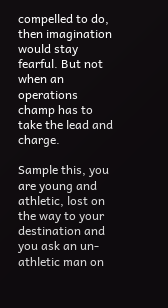compelled to do, then imagination would stay fearful. But not when an operations champ has to take the lead and charge.

Sample this, you are young and athletic, lost on the way to your destination and you ask an un-athletic man on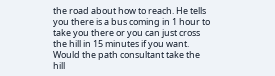the road about how to reach. He tells you there is a bus coming in 1 hour to take you there or you can just cross the hill in 15 minutes if you want. Would the path consultant take the hill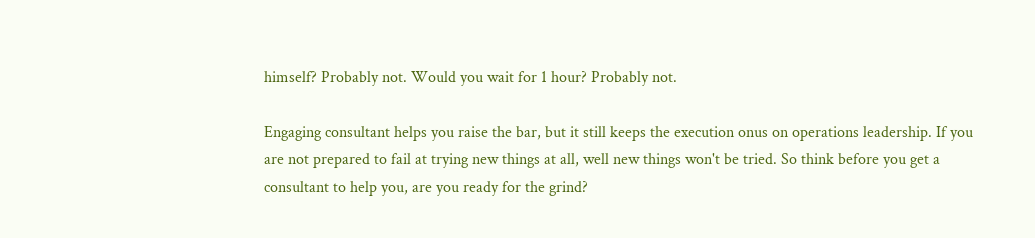himself? Probably not. Would you wait for 1 hour? Probably not.

Engaging consultant helps you raise the bar, but it still keeps the execution onus on operations leadership. If you are not prepared to fail at trying new things at all, well new things won't be tried. So think before you get a consultant to help you, are you ready for the grind?